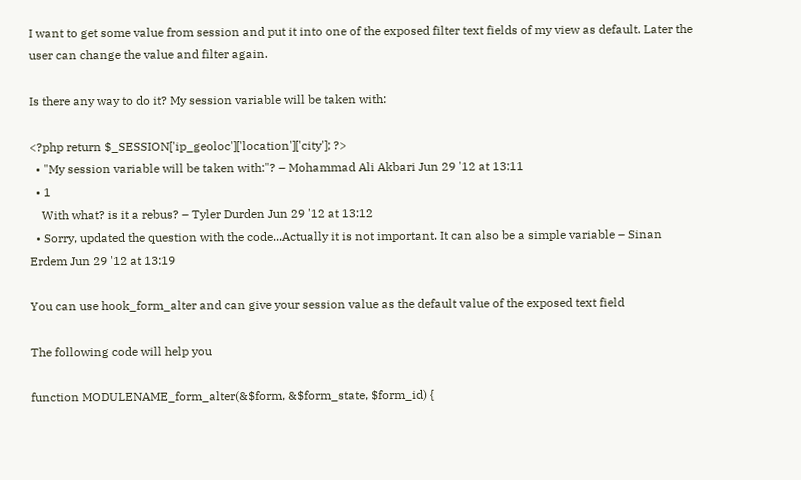I want to get some value from session and put it into one of the exposed filter text fields of my view as default. Later the user can change the value and filter again.

Is there any way to do it? My session variable will be taken with:

<?php return $_SESSION['ip_geoloc']['location']['city']; ?>
  • "My session variable will be taken with:"? – Mohammad Ali Akbari Jun 29 '12 at 13:11
  • 1
    With what? is it a rebus? – Tyler Durden Jun 29 '12 at 13:12
  • Sorry, updated the question with the code...Actually it is not important. It can also be a simple variable – Sinan Erdem Jun 29 '12 at 13:19

You can use hook_form_alter and can give your session value as the default value of the exposed text field

The following code will help you

function MODULENAME_form_alter(&$form, &$form_state, $form_id) {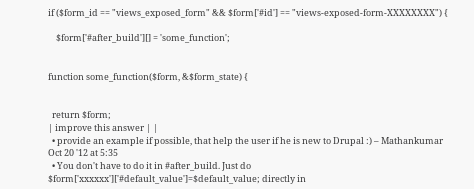if ($form_id == "views_exposed_form" && $form['#id'] == "views-exposed-form-XXXXXXXX") {

    $form['#after_build'][] = 'some_function';


function some_function($form, &$form_state) {


  return $form;
| improve this answer | |
  • provide an example if possible, that help the user if he is new to Drupal :) – Mathankumar Oct 20 '12 at 5:35
  • You don't have to do it in #after_build. Just do $form['xxxxxx']['#default_value']=$default_value; directly in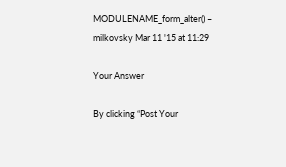MODULENAME_form_alter() – milkovsky Mar 11 '15 at 11:29

Your Answer

By clicking “Post Your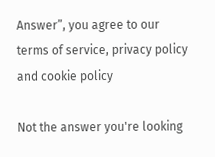Answer”, you agree to our terms of service, privacy policy and cookie policy

Not the answer you're looking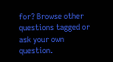for? Browse other questions tagged or ask your own question.